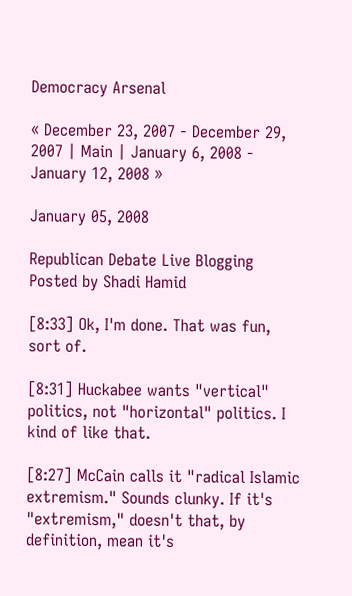Democracy Arsenal

« December 23, 2007 - December 29, 2007 | Main | January 6, 2008 - January 12, 2008 »

January 05, 2008

Republican Debate Live Blogging
Posted by Shadi Hamid

[8:33] Ok, I'm done. That was fun, sort of.

[8:31] Huckabee wants "vertical" politics, not "horizontal" politics. I kind of like that.

[8:27] McCain calls it "radical Islamic extremism." Sounds clunky. If it's "extremism," doesn't that, by definition, mean it's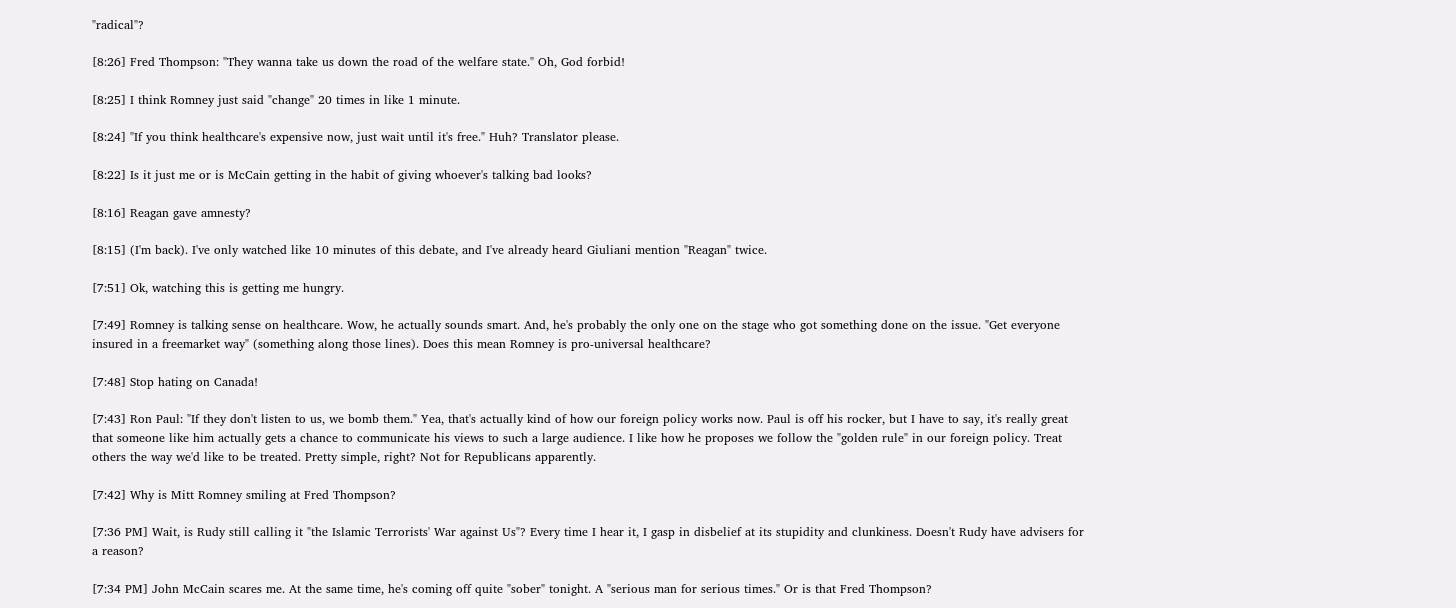"radical"?

[8:26] Fred Thompson: "They wanna take us down the road of the welfare state." Oh, God forbid!

[8:25] I think Romney just said "change" 20 times in like 1 minute.

[8:24] "If you think healthcare's expensive now, just wait until it's free." Huh? Translator please.

[8:22] Is it just me or is McCain getting in the habit of giving whoever's talking bad looks?

[8:16] Reagan gave amnesty?

[8:15] (I'm back). I've only watched like 10 minutes of this debate, and I've already heard Giuliani mention "Reagan" twice.

[7:51] Ok, watching this is getting me hungry.

[7:49] Romney is talking sense on healthcare. Wow, he actually sounds smart. And, he's probably the only one on the stage who got something done on the issue. "Get everyone insured in a freemarket way" (something along those lines). Does this mean Romney is pro-universal healthcare?

[7:48] Stop hating on Canada!

[7:43] Ron Paul: "If they don't listen to us, we bomb them." Yea, that's actually kind of how our foreign policy works now. Paul is off his rocker, but I have to say, it's really great that someone like him actually gets a chance to communicate his views to such a large audience. I like how he proposes we follow the "golden rule" in our foreign policy. Treat others the way we'd like to be treated. Pretty simple, right? Not for Republicans apparently.

[7:42] Why is Mitt Romney smiling at Fred Thompson?

[7:36 PM] Wait, is Rudy still calling it "the Islamic Terrorists' War against Us"? Every time I hear it, I gasp in disbelief at its stupidity and clunkiness. Doesn't Rudy have advisers for a reason?

[7:34 PM] John McCain scares me. At the same time, he's coming off quite "sober" tonight. A "serious man for serious times." Or is that Fred Thompson?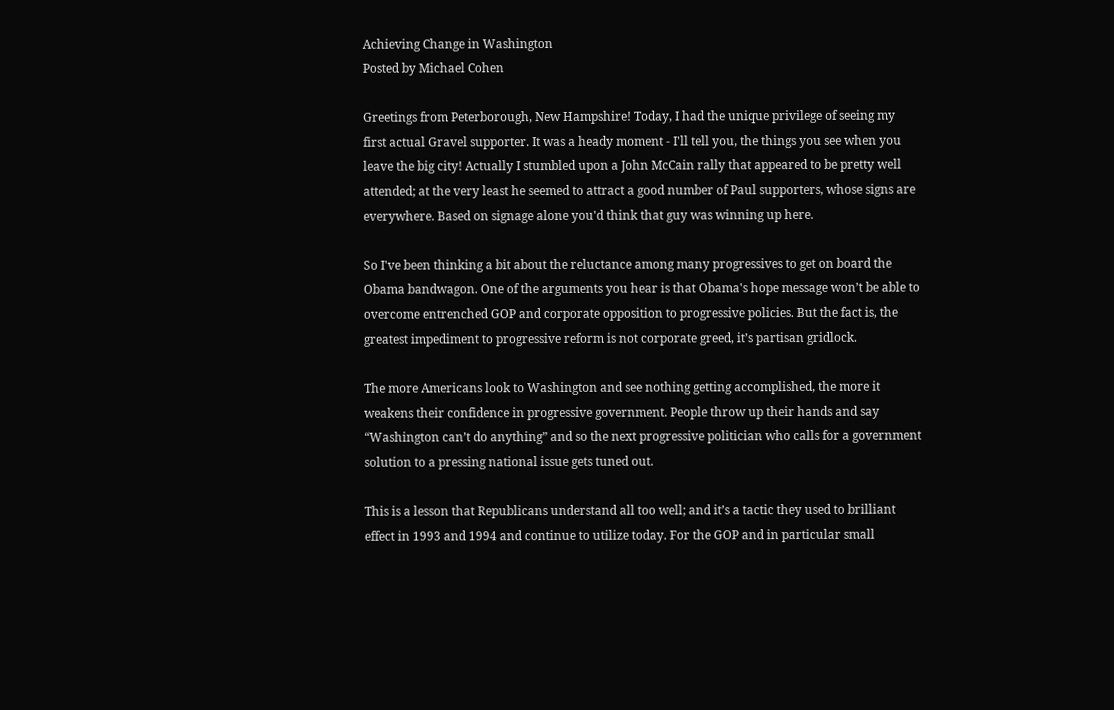Achieving Change in Washington
Posted by Michael Cohen

Greetings from Peterborough, New Hampshire! Today, I had the unique privilege of seeing my first actual Gravel supporter. It was a heady moment - I'll tell you, the things you see when you leave the big city! Actually I stumbled upon a John McCain rally that appeared to be pretty well attended; at the very least he seemed to attract a good number of Paul supporters, whose signs are everywhere. Based on signage alone you'd think that guy was winning up here.

So I've been thinking a bit about the reluctance among many progressives to get on board the Obama bandwagon. One of the arguments you hear is that Obama's hope message won’t be able to overcome entrenched GOP and corporate opposition to progressive policies. But the fact is, the greatest impediment to progressive reform is not corporate greed, it’s partisan gridlock.

The more Americans look to Washington and see nothing getting accomplished, the more it weakens their confidence in progressive government. People throw up their hands and say “Washington can’t do anything” and so the next progressive politician who calls for a government solution to a pressing national issue gets tuned out.

This is a lesson that Republicans understand all too well; and it’s a tactic they used to brilliant effect in 1993 and 1994 and continue to utilize today. For the GOP and in particular small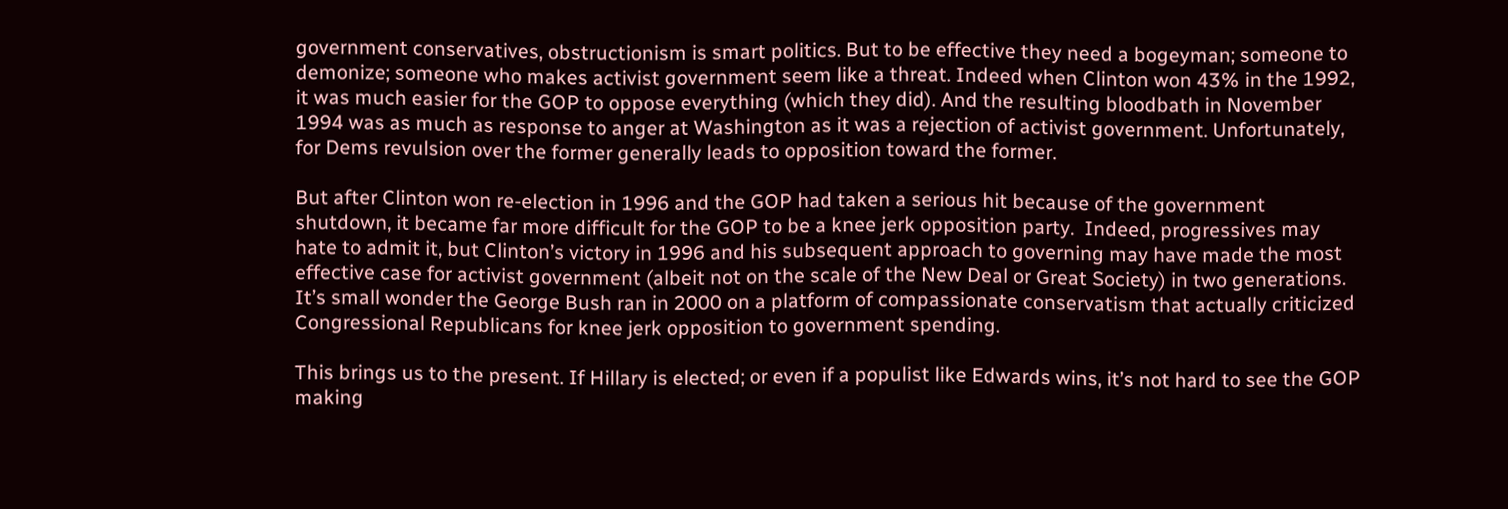government conservatives, obstructionism is smart politics. But to be effective they need a bogeyman; someone to demonize; someone who makes activist government seem like a threat. Indeed when Clinton won 43% in the 1992, it was much easier for the GOP to oppose everything (which they did). And the resulting bloodbath in November 1994 was as much as response to anger at Washington as it was a rejection of activist government. Unfortunately, for Dems revulsion over the former generally leads to opposition toward the former.

But after Clinton won re-election in 1996 and the GOP had taken a serious hit because of the government shutdown, it became far more difficult for the GOP to be a knee jerk opposition party.  Indeed, progressives may hate to admit it, but Clinton’s victory in 1996 and his subsequent approach to governing may have made the most effective case for activist government (albeit not on the scale of the New Deal or Great Society) in two generations. It’s small wonder the George Bush ran in 2000 on a platform of compassionate conservatism that actually criticized Congressional Republicans for knee jerk opposition to government spending.

This brings us to the present. If Hillary is elected; or even if a populist like Edwards wins, it’s not hard to see the GOP making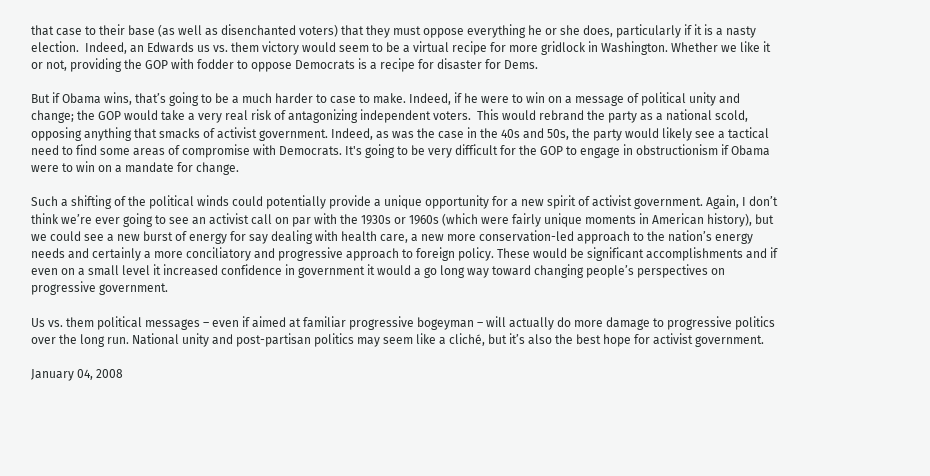that case to their base (as well as disenchanted voters) that they must oppose everything he or she does, particularly if it is a nasty election.  Indeed, an Edwards us vs. them victory would seem to be a virtual recipe for more gridlock in Washington. Whether we like it or not, providing the GOP with fodder to oppose Democrats is a recipe for disaster for Dems.

But if Obama wins, that’s going to be a much harder to case to make. Indeed, if he were to win on a message of political unity and change; the GOP would take a very real risk of antagonizing independent voters.  This would rebrand the party as a national scold, opposing anything that smacks of activist government. Indeed, as was the case in the 40s and 50s, the party would likely see a tactical need to find some areas of compromise with Democrats. It's going to be very difficult for the GOP to engage in obstructionism if Obama were to win on a mandate for change.

Such a shifting of the political winds could potentially provide a unique opportunity for a new spirit of activist government. Again, I don’t think we’re ever going to see an activist call on par with the 1930s or 1960s (which were fairly unique moments in American history), but we could see a new burst of energy for say dealing with health care, a new more conservation-led approach to the nation’s energy needs and certainly a more conciliatory and progressive approach to foreign policy. These would be significant accomplishments and if even on a small level it increased confidence in government it would a go long way toward changing people’s perspectives on progressive government.

Us vs. them political messages – even if aimed at familiar progressive bogeyman – will actually do more damage to progressive politics over the long run. National unity and post-partisan politics may seem like a cliché, but it’s also the best hope for activist government.

January 04, 2008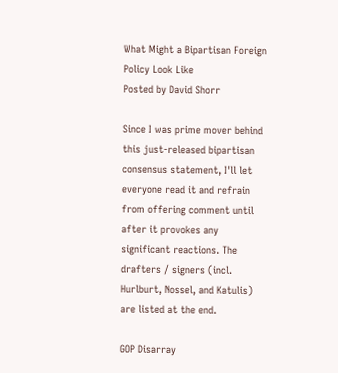What Might a Bipartisan Foreign Policy Look Like
Posted by David Shorr

Since I was prime mover behind this just-released bipartisan consensus statement, I'll let everyone read it and refrain from offering comment until after it provokes any significant reactions. The drafters / signers (incl. Hurlburt, Nossel, and Katulis) are listed at the end.

GOP Disarray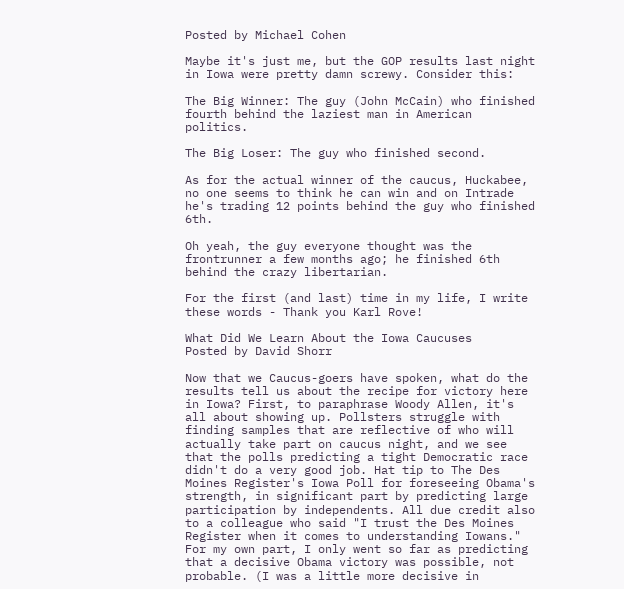Posted by Michael Cohen

Maybe it's just me, but the GOP results last night in Iowa were pretty damn screwy. Consider this:

The Big Winner: The guy (John McCain) who finished fourth behind the laziest man in American politics.

The Big Loser: The guy who finished second.

As for the actual winner of the caucus, Huckabee, no one seems to think he can win and on Intrade he's trading 12 points behind the guy who finished 6th.

Oh yeah, the guy everyone thought was the frontrunner a few months ago; he finished 6th behind the crazy libertarian.

For the first (and last) time in my life, I write these words - Thank you Karl Rove!

What Did We Learn About the Iowa Caucuses
Posted by David Shorr

Now that we Caucus-goers have spoken, what do the results tell us about the recipe for victory here in Iowa? First, to paraphrase Woody Allen, it's all about showing up. Pollsters struggle with finding samples that are reflective of who will actually take part on caucus night, and we see that the polls predicting a tight Democratic race didn't do a very good job. Hat tip to The Des Moines Register's Iowa Poll for foreseeing Obama's strength, in significant part by predicting large participation by independents. All due credit also to a colleague who said "I trust the Des Moines Register when it comes to understanding Iowans." For my own part, I only went so far as predicting that a decisive Obama victory was possible, not probable. (I was a little more decisive in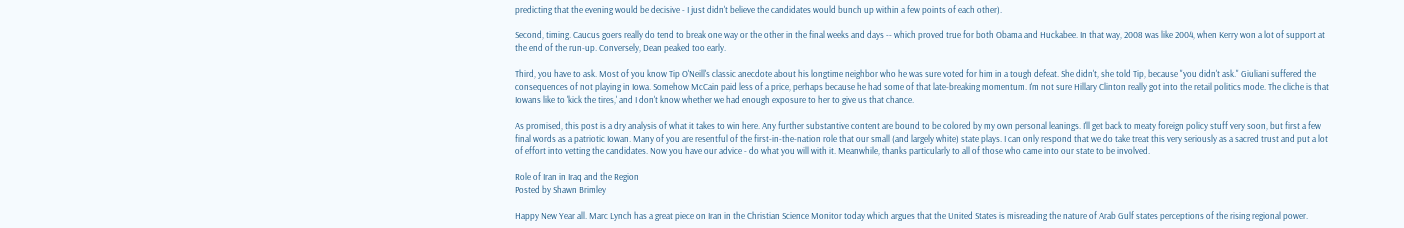predicting that the evening would be decisive - I just didn't believe the candidates would bunch up within a few points of each other).

Second, timing. Caucus goers really do tend to break one way or the other in the final weeks and days -- which proved true for both Obama and Huckabee. In that way, 2008 was like 2004, when Kerry won a lot of support at the end of the run-up. Conversely, Dean peaked too early.

Third, you have to ask. Most of you know Tip O'Neill's classic anecdote about his longtime neighbor who he was sure voted for him in a tough defeat. She didn't, she told Tip, because "you didn't ask." Giuliani suffered the consequences of not playing in Iowa. Somehow McCain paid less of a price, perhaps because he had some of that late-breaking momentum. I'm not sure Hillary Clinton really got into the retail politics mode. The cliche is that Iowans like to 'kick the tires,' and I don't know whether we had enough exposure to her to give us that chance.

As promised, this post is a dry analysis of what it takes to win here. Any further substantive content are bound to be colored by my own personal leanings. I'll get back to meaty foreign policy stuff very soon, but first a few final words as a patriotic Iowan. Many of you are resentful of the first-in-the-nation role that our small (and largely white) state plays. I can only respond that we do take treat this very seriously as a sacred trust and put a lot of effort into vetting the candidates. Now you have our advice - do what you will with it. Meanwhile, thanks particularly to all of those who came into our state to be involved.

Role of Iran in Iraq and the Region
Posted by Shawn Brimley

Happy New Year all. Marc Lynch has a great piece on Iran in the Christian Science Monitor today which argues that the United States is misreading the nature of Arab Gulf states perceptions of the rising regional power.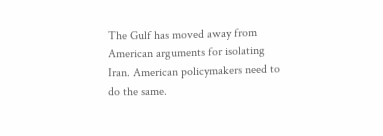The Gulf has moved away from American arguments for isolating Iran. American policymakers need to do the same.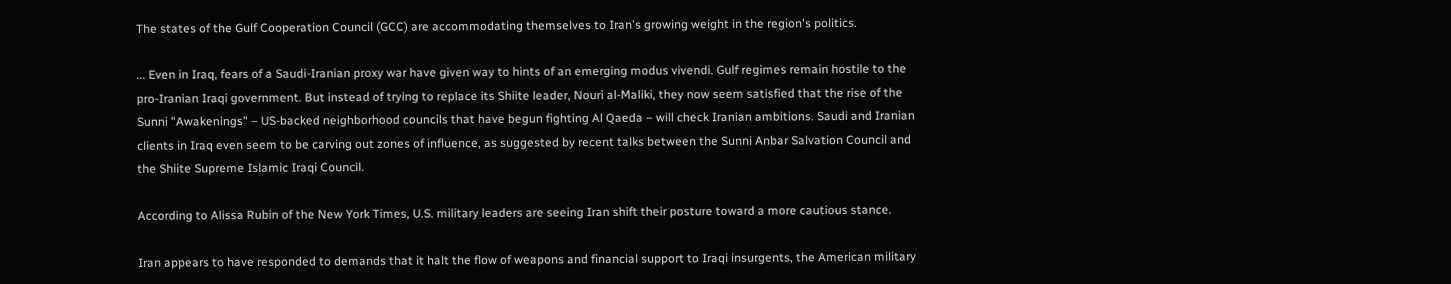The states of the Gulf Cooperation Council (GCC) are accommodating themselves to Iran's growing weight in the region's politics.

... Even in Iraq, fears of a Saudi-Iranian proxy war have given way to hints of an emerging modus vivendi. Gulf regimes remain hostile to the pro-Iranian Iraqi government. But instead of trying to replace its Shiite leader, Nouri al-Maliki, they now seem satisfied that the rise of the Sunni "Awakenings" – US-backed neighborhood councils that have begun fighting Al Qaeda – will check Iranian ambitions. Saudi and Iranian clients in Iraq even seem to be carving out zones of influence, as suggested by recent talks between the Sunni Anbar Salvation Council and the Shiite Supreme Islamic Iraqi Council.

According to Alissa Rubin of the New York Times, U.S. military leaders are seeing Iran shift their posture toward a more cautious stance.

Iran appears to have responded to demands that it halt the flow of weapons and financial support to Iraqi insurgents, the American military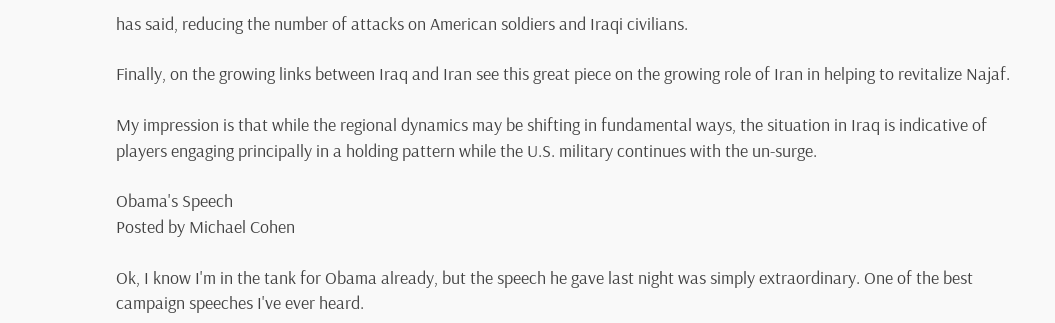has said, reducing the number of attacks on American soldiers and Iraqi civilians.

Finally, on the growing links between Iraq and Iran see this great piece on the growing role of Iran in helping to revitalize Najaf.

My impression is that while the regional dynamics may be shifting in fundamental ways, the situation in Iraq is indicative of players engaging principally in a holding pattern while the U.S. military continues with the un-surge.

Obama's Speech
Posted by Michael Cohen

Ok, I know I'm in the tank for Obama already, but the speech he gave last night was simply extraordinary. One of the best campaign speeches I've ever heard.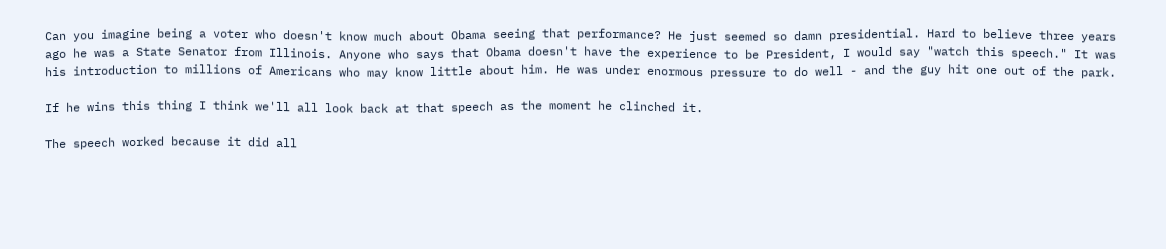Can you imagine being a voter who doesn't know much about Obama seeing that performance? He just seemed so damn presidential. Hard to believe three years ago he was a State Senator from Illinois. Anyone who says that Obama doesn't have the experience to be President, I would say "watch this speech." It was his introduction to millions of Americans who may know little about him. He was under enormous pressure to do well - and the guy hit one out of the park.

If he wins this thing I think we'll all look back at that speech as the moment he clinched it.

The speech worked because it did all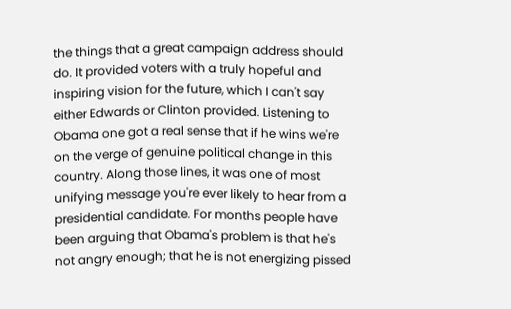the things that a great campaign address should do. It provided voters with a truly hopeful and inspiring vision for the future, which I can't say either Edwards or Clinton provided. Listening to Obama one got a real sense that if he wins we're on the verge of genuine political change in this country. Along those lines, it was one of most unifying message you're ever likely to hear from a presidential candidate. For months people have been arguing that Obama's problem is that he's not angry enough; that he is not energizing pissed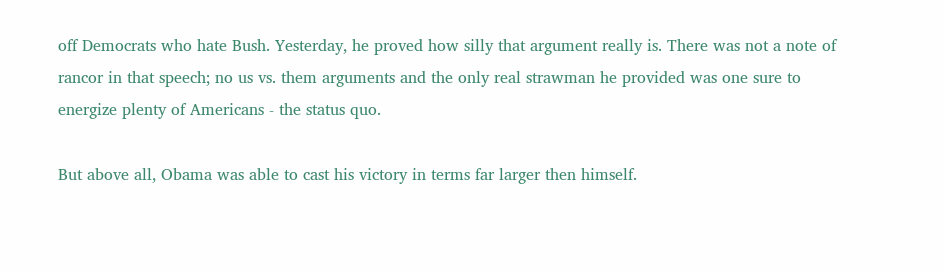off Democrats who hate Bush. Yesterday, he proved how silly that argument really is. There was not a note of rancor in that speech; no us vs. them arguments and the only real strawman he provided was one sure to energize plenty of Americans - the status quo.

But above all, Obama was able to cast his victory in terms far larger then himself.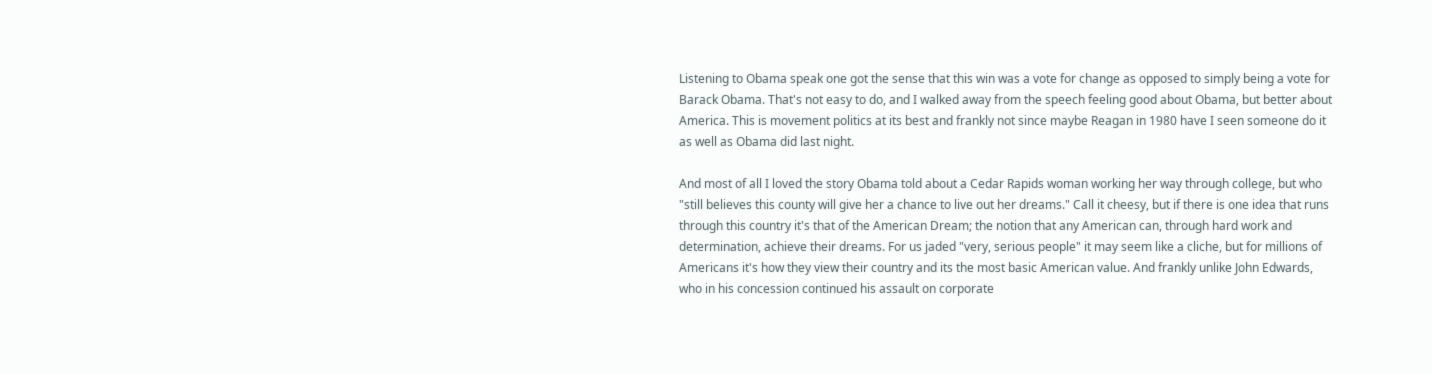Listening to Obama speak one got the sense that this win was a vote for change as opposed to simply being a vote for Barack Obama. That's not easy to do, and I walked away from the speech feeling good about Obama, but better about America. This is movement politics at its best and frankly not since maybe Reagan in 1980 have I seen someone do it as well as Obama did last night.

And most of all I loved the story Obama told about a Cedar Rapids woman working her way through college, but who "still believes this county will give her a chance to live out her dreams." Call it cheesy, but if there is one idea that runs through this country it's that of the American Dream; the notion that any American can, through hard work and determination, achieve their dreams. For us jaded "very, serious people" it may seem like a cliche, but for millions of Americans it's how they view their country and its the most basic American value. And frankly unlike John Edwards, who in his concession continued his assault on corporate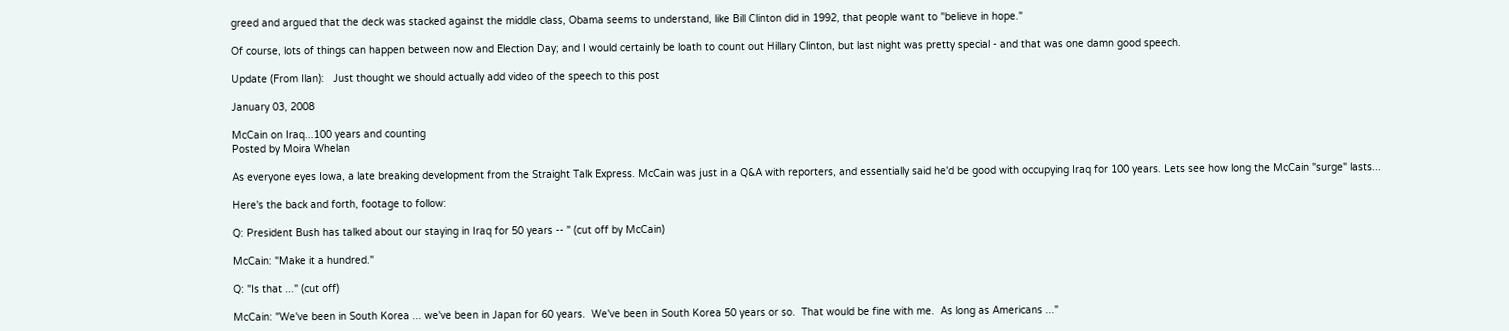greed and argued that the deck was stacked against the middle class, Obama seems to understand, like Bill Clinton did in 1992, that people want to "believe in hope."

Of course, lots of things can happen between now and Election Day; and I would certainly be loath to count out Hillary Clinton, but last night was pretty special - and that was one damn good speech.

Update (From Ilan):   Just thought we should actually add video of the speech to this post

January 03, 2008

McCain on Iraq...100 years and counting
Posted by Moira Whelan

As everyone eyes Iowa, a late breaking development from the Straight Talk Express. McCain was just in a Q&A with reporters, and essentially said he'd be good with occupying Iraq for 100 years. Lets see how long the McCain "surge" lasts...

Here's the back and forth, footage to follow:

Q: President Bush has talked about our staying in Iraq for 50 years -- " (cut off by McCain)

McCain: "Make it a hundred."

Q: "Is that ..." (cut off)

McCain: "We've been in South Korea ... we've been in Japan for 60 years.  We've been in South Korea 50 years or so.  That would be fine with me.  As long as Americans ..."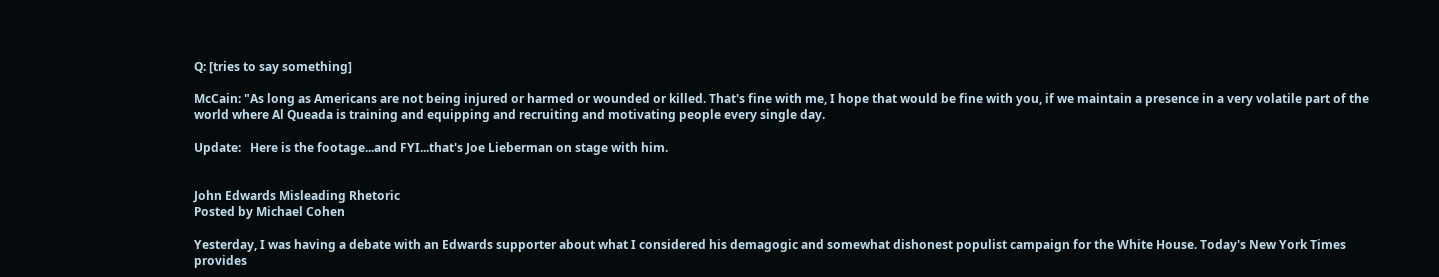Q: [tries to say something]

McCain: "As long as Americans are not being injured or harmed or wounded or killed. That's fine with me, I hope that would be fine with you, if we maintain a presence in a very volatile part of the world where Al Queada is training and equipping and recruiting and motivating people every single day.

Update:   Here is the footage...and FYI...that's Joe Lieberman on stage with him.


John Edwards Misleading Rhetoric
Posted by Michael Cohen

Yesterday, I was having a debate with an Edwards supporter about what I considered his demagogic and somewhat dishonest populist campaign for the White House. Today's New York Times provides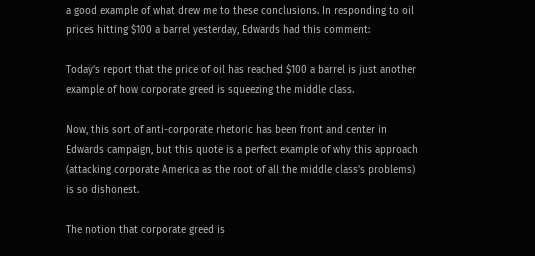a good example of what drew me to these conclusions. In responding to oil prices hitting $100 a barrel yesterday, Edwards had this comment:

Today’s report that the price of oil has reached $100 a barrel is just another example of how corporate greed is squeezing the middle class.

Now, this sort of anti-corporate rhetoric has been front and center in Edwards campaign, but this quote is a perfect example of why this approach (attacking corporate America as the root of all the middle class's problems) is so dishonest.

The notion that corporate greed is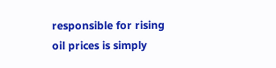responsible for rising oil prices is simply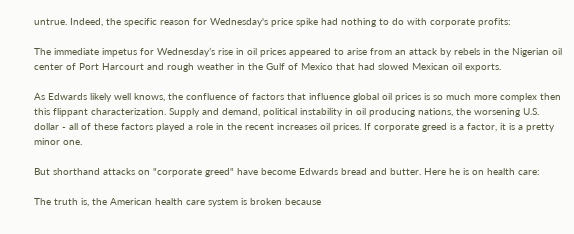untrue. Indeed, the specific reason for Wednesday's price spike had nothing to do with corporate profits:

The immediate impetus for Wednesday’s rise in oil prices appeared to arise from an attack by rebels in the Nigerian oil center of Port Harcourt and rough weather in the Gulf of Mexico that had slowed Mexican oil exports.

As Edwards likely well knows, the confluence of factors that influence global oil prices is so much more complex then this flippant characterization. Supply and demand, political instability in oil producing nations, the worsening U.S. dollar - all of these factors played a role in the recent increases oil prices. If corporate greed is a factor, it is a pretty minor one.

But shorthand attacks on "corporate greed" have become Edwards bread and butter. Here he is on health care:

The truth is, the American health care system is broken because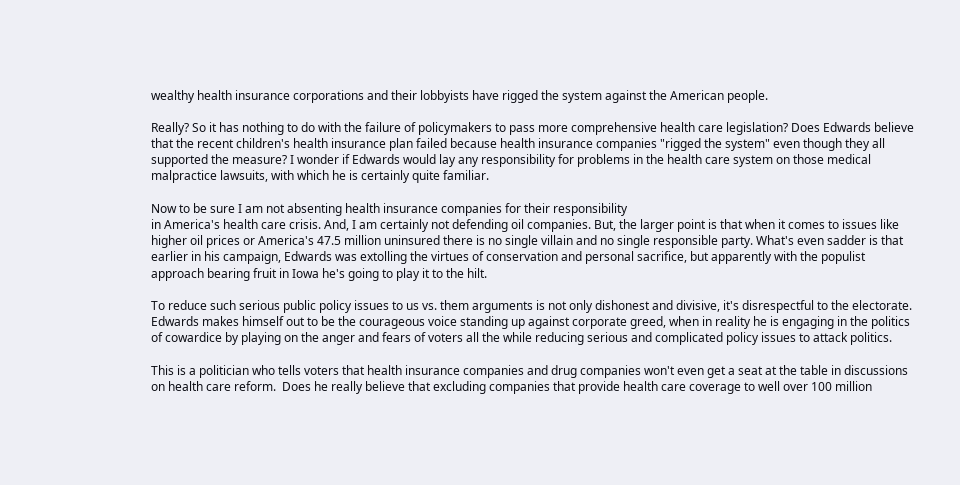wealthy health insurance corporations and their lobbyists have rigged the system against the American people.

Really? So it has nothing to do with the failure of policymakers to pass more comprehensive health care legislation? Does Edwards believe that the recent children's health insurance plan failed because health insurance companies "rigged the system" even though they all supported the measure? I wonder if Edwards would lay any responsibility for problems in the health care system on those medical malpractice lawsuits, with which he is certainly quite familiar.

Now to be sure I am not absenting health insurance companies for their responsibility
in America's health care crisis. And, I am certainly not defending oil companies. But, the larger point is that when it comes to issues like higher oil prices or America's 47.5 million uninsured there is no single villain and no single responsible party. What's even sadder is that earlier in his campaign, Edwards was extolling the virtues of conservation and personal sacrifice, but apparently with the populist approach bearing fruit in Iowa he's going to play it to the hilt.

To reduce such serious public policy issues to us vs. them arguments is not only dishonest and divisive, it's disrespectful to the electorate. Edwards makes himself out to be the courageous voice standing up against corporate greed, when in reality he is engaging in the politics of cowardice by playing on the anger and fears of voters all the while reducing serious and complicated policy issues to attack politics.

This is a politician who tells voters that health insurance companies and drug companies won't even get a seat at the table in discussions on health care reform.  Does he really believe that excluding companies that provide health care coverage to well over 100 million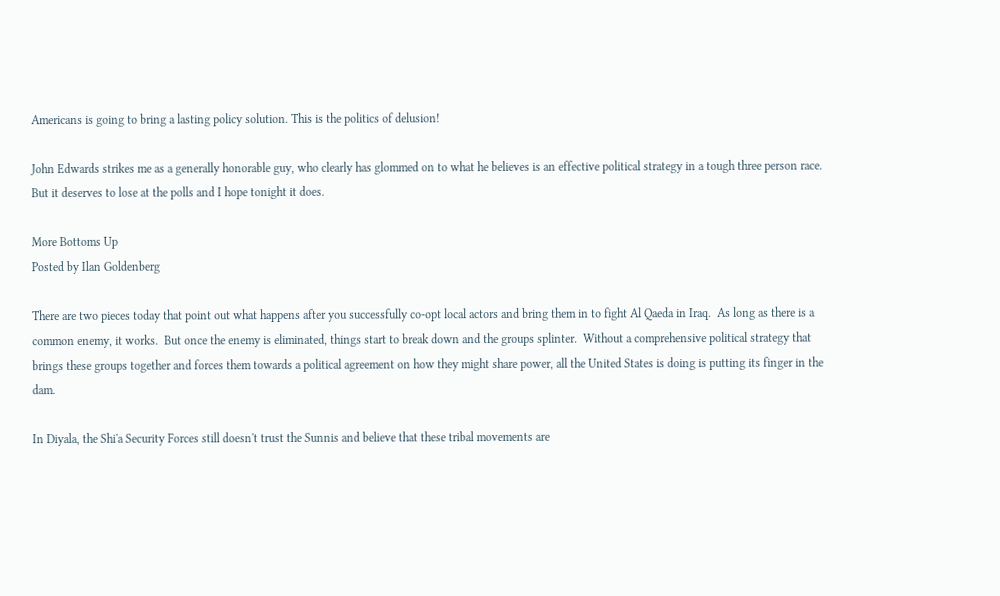Americans is going to bring a lasting policy solution. This is the politics of delusion!

John Edwards strikes me as a generally honorable guy, who clearly has glommed on to what he believes is an effective political strategy in a tough three person race. But it deserves to lose at the polls and I hope tonight it does.

More Bottoms Up
Posted by Ilan Goldenberg

There are two pieces today that point out what happens after you successfully co-opt local actors and bring them in to fight Al Qaeda in Iraq.  As long as there is a common enemy, it works.  But once the enemy is eliminated, things start to break down and the groups splinter.  Without a comprehensive political strategy that brings these groups together and forces them towards a political agreement on how they might share power, all the United States is doing is putting its finger in the dam.

In Diyala, the Shi'a Security Forces still doesn't trust the Sunnis and believe that these tribal movements are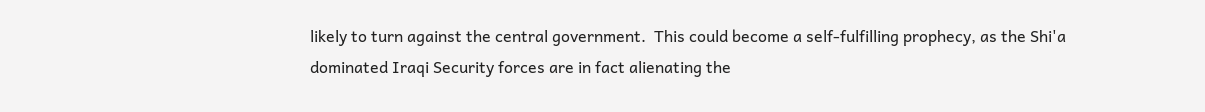likely to turn against the central government.  This could become a self-fulfilling prophecy, as the Shi'a dominated Iraqi Security forces are in fact alienating the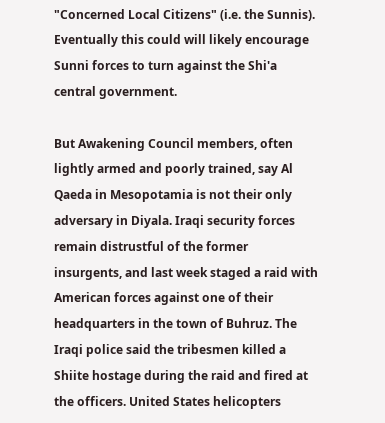"Concerned Local Citizens" (i.e. the Sunnis).  Eventually this could will likely encourage Sunni forces to turn against the Shi'a central government.

But Awakening Council members, often lightly armed and poorly trained, say Al Qaeda in Mesopotamia is not their only adversary in Diyala. Iraqi security forces remain distrustful of the former insurgents, and last week staged a raid with American forces against one of their headquarters in the town of Buhruz. The Iraqi police said the tribesmen killed a Shiite hostage during the raid and fired at the officers. United States helicopters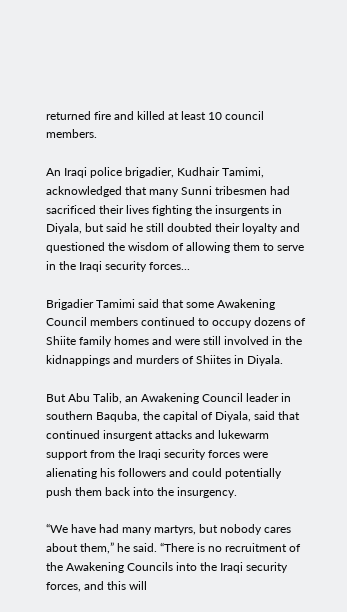returned fire and killed at least 10 council members.

An Iraqi police brigadier, Kudhair Tamimi, acknowledged that many Sunni tribesmen had sacrificed their lives fighting the insurgents in Diyala, but said he still doubted their loyalty and questioned the wisdom of allowing them to serve in the Iraqi security forces...

Brigadier Tamimi said that some Awakening Council members continued to occupy dozens of Shiite family homes and were still involved in the kidnappings and murders of Shiites in Diyala.

But Abu Talib, an Awakening Council leader in southern Baquba, the capital of Diyala, said that continued insurgent attacks and lukewarm support from the Iraqi security forces were alienating his followers and could potentially push them back into the insurgency.

“We have had many martyrs, but nobody cares about them,” he said. “There is no recruitment of the Awakening Councils into the Iraqi security forces, and this will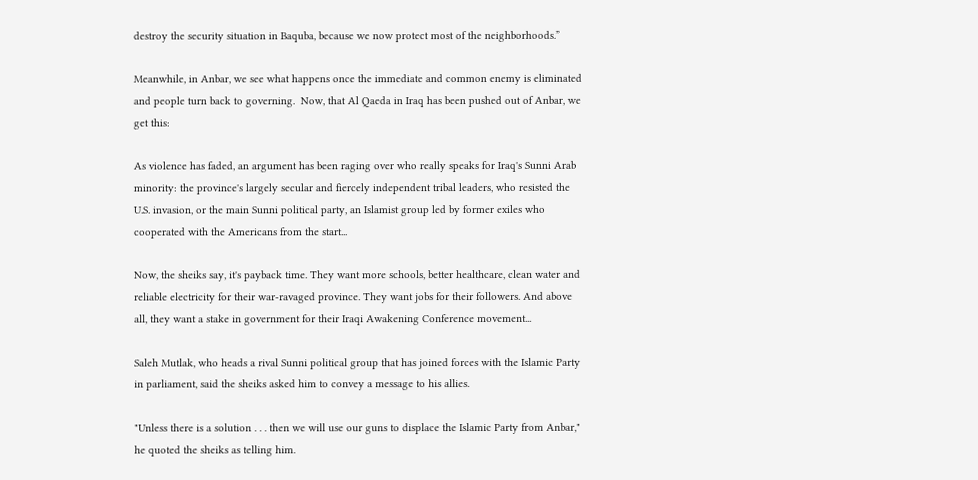destroy the security situation in Baquba, because we now protect most of the neighborhoods.”

Meanwhile, in Anbar, we see what happens once the immediate and common enemy is eliminated and people turn back to governing.  Now, that Al Qaeda in Iraq has been pushed out of Anbar, we get this:

As violence has faded, an argument has been raging over who really speaks for Iraq's Sunni Arab minority: the province's largely secular and fiercely independent tribal leaders, who resisted the U.S. invasion, or the main Sunni political party, an Islamist group led by former exiles who cooperated with the Americans from the start...

Now, the sheiks say, it's payback time. They want more schools, better healthcare, clean water and reliable electricity for their war-ravaged province. They want jobs for their followers. And above all, they want a stake in government for their Iraqi Awakening Conference movement...

Saleh Mutlak, who heads a rival Sunni political group that has joined forces with the Islamic Party in parliament, said the sheiks asked him to convey a message to his allies.

"Unless there is a solution . . . then we will use our guns to displace the Islamic Party from Anbar," he quoted the sheiks as telling him.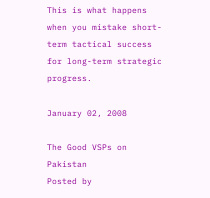This is what happens when you mistake short-term tactical success for long-term strategic progress.

January 02, 2008

The Good VSPs on Pakistan
Posted by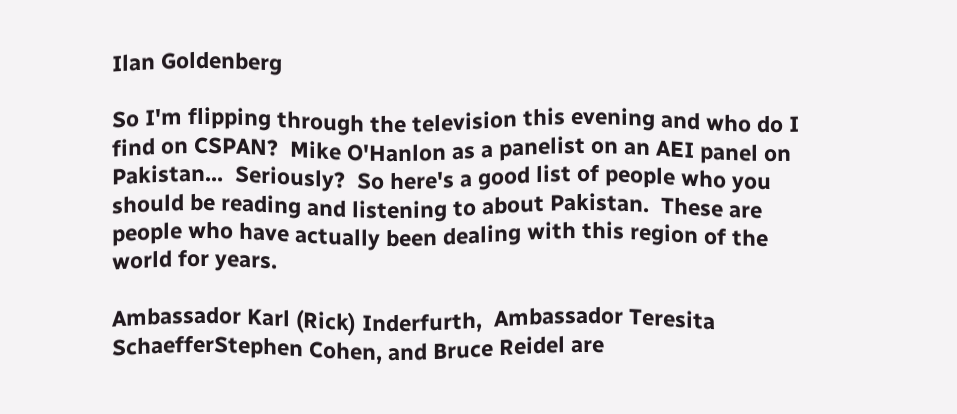Ilan Goldenberg

So I'm flipping through the television this evening and who do I find on CSPAN?  Mike O'Hanlon as a panelist on an AEI panel on Pakistan...  Seriously?  So here's a good list of people who you should be reading and listening to about Pakistan.  These are people who have actually been dealing with this region of the world for years.

Ambassador Karl (Rick) Inderfurth,  Ambassador Teresita SchaefferStephen Cohen, and Bruce Reidel are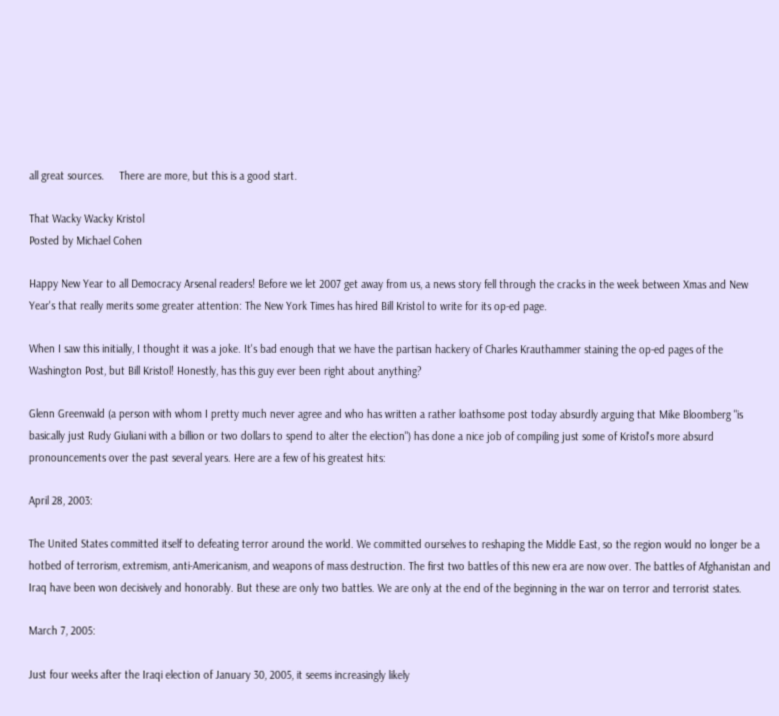all great sources.     There are more, but this is a good start.

That Wacky Wacky Kristol
Posted by Michael Cohen

Happy New Year to all Democracy Arsenal readers! Before we let 2007 get away from us, a news story fell through the cracks in the week between Xmas and New Year's that really merits some greater attention: The New York Times has hired Bill Kristol to write for its op-ed page.

When I saw this initially, I thought it was a joke. It's bad enough that we have the partisan hackery of Charles Krauthammer staining the op-ed pages of the Washington Post, but Bill Kristol! Honestly, has this guy ever been right about anything?

Glenn Greenwald (a person with whom I pretty much never agree and who has written a rather loathsome post today absurdly arguing that Mike Bloomberg "is basically just Rudy Giuliani with a billion or two dollars to spend to alter the election") has done a nice job of compiling just some of Kristol's more absurd pronouncements over the past several years. Here are a few of his greatest hits:

April 28, 2003:

The United States committed itself to defeating terror around the world. We committed ourselves to reshaping the Middle East, so the region would no longer be a hotbed of terrorism, extremism, anti-Americanism, and weapons of mass destruction. The first two battles of this new era are now over. The battles of Afghanistan and Iraq have been won decisively and honorably. But these are only two battles. We are only at the end of the beginning in the war on terror and terrorist states.

March 7, 2005:

Just four weeks after the Iraqi election of January 30, 2005, it seems increasingly likely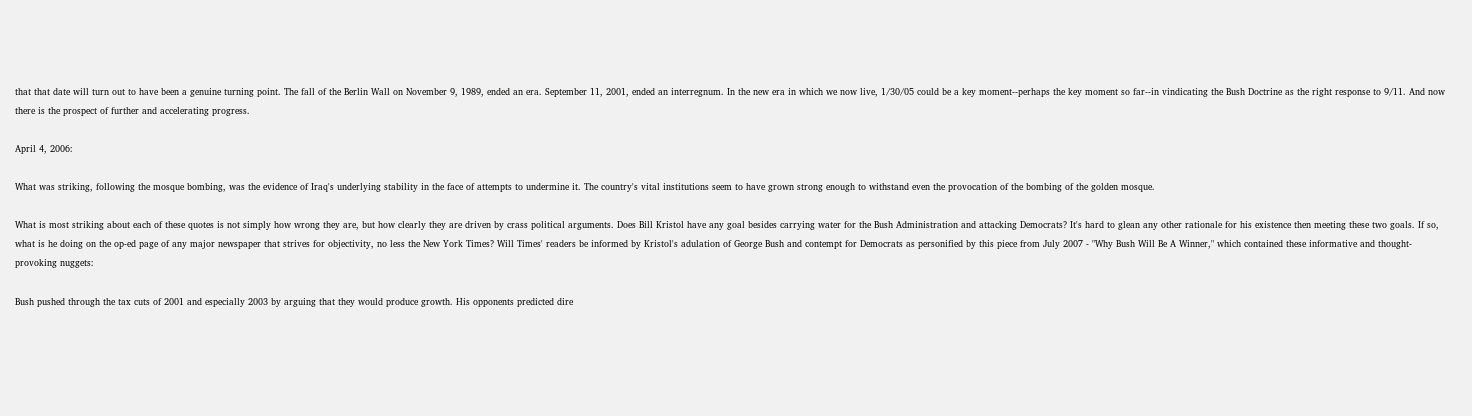that that date will turn out to have been a genuine turning point. The fall of the Berlin Wall on November 9, 1989, ended an era. September 11, 2001, ended an interregnum. In the new era in which we now live, 1/30/05 could be a key moment--perhaps the key moment so far--in vindicating the Bush Doctrine as the right response to 9/11. And now there is the prospect of further and accelerating progress.

April 4, 2006:

What was striking, following the mosque bombing, was the evidence of Iraq's underlying stability in the face of attempts to undermine it. The country's vital institutions seem to have grown strong enough to withstand even the provocation of the bombing of the golden mosque.

What is most striking about each of these quotes is not simply how wrong they are, but how clearly they are driven by crass political arguments. Does Bill Kristol have any goal besides carrying water for the Bush Administration and attacking Democrats? It's hard to glean any other rationale for his existence then meeting these two goals. If so, what is he doing on the op-ed page of any major newspaper that strives for objectivity, no less the New York Times? Will Times' readers be informed by Kristol's adulation of George Bush and contempt for Democrats as personified by this piece from July 2007 - "Why Bush Will Be A Winner," which contained these informative and thought-provoking nuggets:

Bush pushed through the tax cuts of 2001 and especially 2003 by arguing that they would produce growth. His opponents predicted dire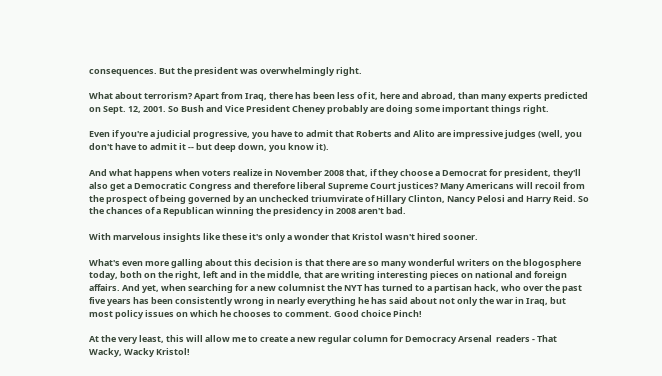consequences. But the president was overwhelmingly right.

What about terrorism? Apart from Iraq, there has been less of it, here and abroad, than many experts predicted on Sept. 12, 2001. So Bush and Vice President Cheney probably are doing some important things right.

Even if you're a judicial progressive, you have to admit that Roberts and Alito are impressive judges (well, you don't have to admit it -- but deep down, you know it).

And what happens when voters realize in November 2008 that, if they choose a Democrat for president, they'll also get a Democratic Congress and therefore liberal Supreme Court justices? Many Americans will recoil from the prospect of being governed by an unchecked triumvirate of Hillary Clinton, Nancy Pelosi and Harry Reid. So the chances of a Republican winning the presidency in 2008 aren't bad.

With marvelous insights like these it's only a wonder that Kristol wasn't hired sooner.

What's even more galling about this decision is that there are so many wonderful writers on the blogosphere today, both on the right, left and in the middle, that are writing interesting pieces on national and foreign affairs. And yet, when searching for a new columnist the NYT has turned to a partisan hack, who over the past five years has been consistently wrong in nearly everything he has said about not only the war in Iraq, but most policy issues on which he chooses to comment. Good choice Pinch!

At the very least, this will allow me to create a new regular column for Democracy Arsenal  readers - That Wacky, Wacky Kristol!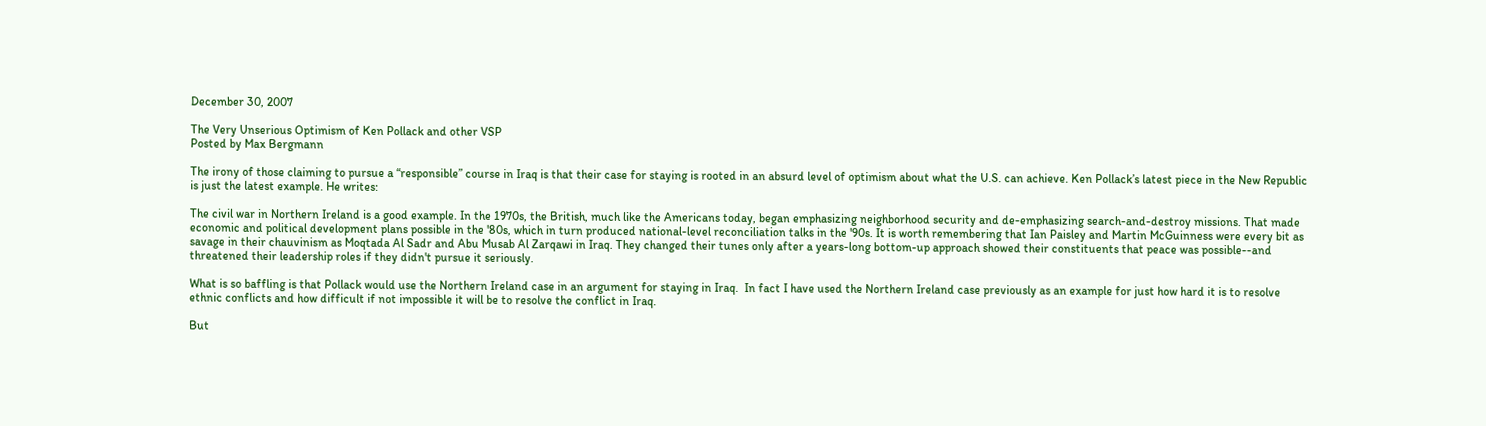December 30, 2007

The Very Unserious Optimism of Ken Pollack and other VSP
Posted by Max Bergmann

The irony of those claiming to pursue a “responsible” course in Iraq is that their case for staying is rooted in an absurd level of optimism about what the U.S. can achieve. Ken Pollack’s latest piece in the New Republic is just the latest example. He writes:

The civil war in Northern Ireland is a good example. In the 1970s, the British, much like the Americans today, began emphasizing neighborhood security and de-emphasizing search-and-destroy missions. That made economic and political development plans possible in the '80s, which in turn produced national-level reconciliation talks in the '90s. It is worth remembering that Ian Paisley and Martin McGuinness were every bit as savage in their chauvinism as Moqtada Al Sadr and Abu Musab Al Zarqawi in Iraq. They changed their tunes only after a years-long bottom-up approach showed their constituents that peace was possible--and threatened their leadership roles if they didn't pursue it seriously.

What is so baffling is that Pollack would use the Northern Ireland case in an argument for staying in Iraq.  In fact I have used the Northern Ireland case previously as an example for just how hard it is to resolve ethnic conflicts and how difficult if not impossible it will be to resolve the conflict in Iraq.

But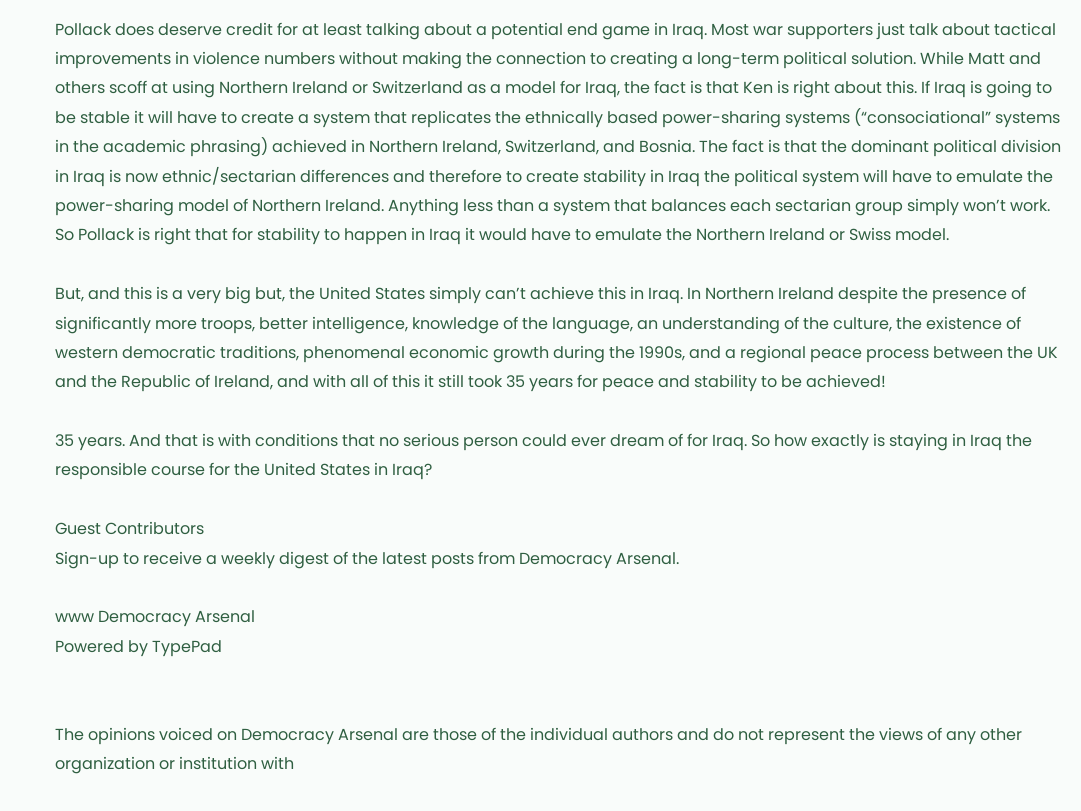Pollack does deserve credit for at least talking about a potential end game in Iraq. Most war supporters just talk about tactical improvements in violence numbers without making the connection to creating a long-term political solution. While Matt and others scoff at using Northern Ireland or Switzerland as a model for Iraq, the fact is that Ken is right about this. If Iraq is going to be stable it will have to create a system that replicates the ethnically based power-sharing systems (“consociational” systems in the academic phrasing) achieved in Northern Ireland, Switzerland, and Bosnia. The fact is that the dominant political division in Iraq is now ethnic/sectarian differences and therefore to create stability in Iraq the political system will have to emulate the power-sharing model of Northern Ireland. Anything less than a system that balances each sectarian group simply won’t work. So Pollack is right that for stability to happen in Iraq it would have to emulate the Northern Ireland or Swiss model.

But, and this is a very big but, the United States simply can’t achieve this in Iraq. In Northern Ireland despite the presence of significantly more troops, better intelligence, knowledge of the language, an understanding of the culture, the existence of western democratic traditions, phenomenal economic growth during the 1990s, and a regional peace process between the UK and the Republic of Ireland, and with all of this it still took 35 years for peace and stability to be achieved!

35 years. And that is with conditions that no serious person could ever dream of for Iraq. So how exactly is staying in Iraq the responsible course for the United States in Iraq?

Guest Contributors
Sign-up to receive a weekly digest of the latest posts from Democracy Arsenal.

www Democracy Arsenal
Powered by TypePad


The opinions voiced on Democracy Arsenal are those of the individual authors and do not represent the views of any other organization or institution with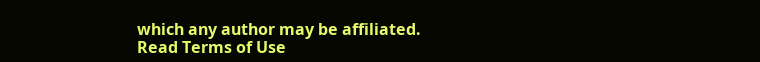which any author may be affiliated.
Read Terms of Use